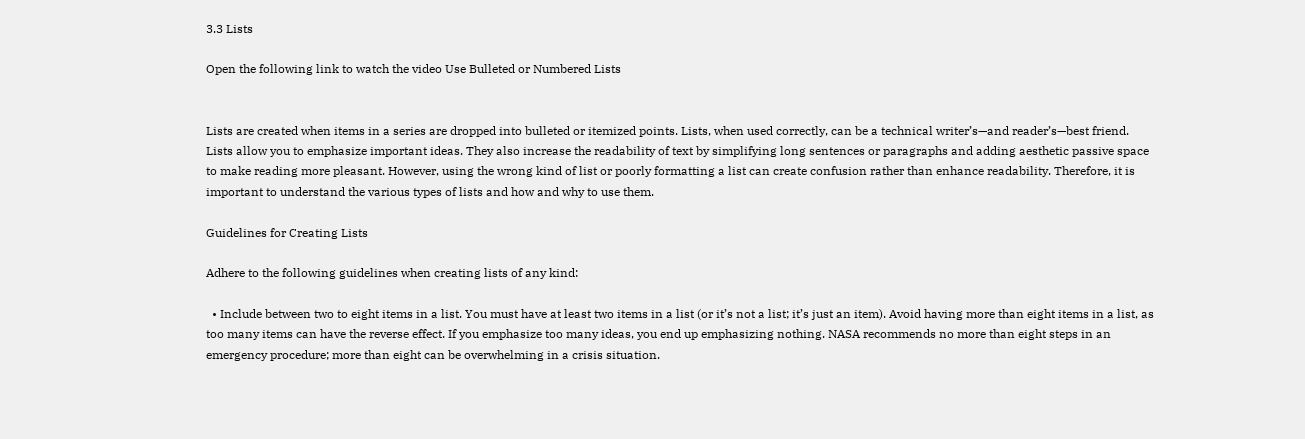3.3 Lists

Open the following link to watch the video Use Bulleted or Numbered Lists


Lists are created when items in a series are dropped into bulleted or itemized points. Lists, when used correctly, can be a technical writer’s—and reader’s—best friend. Lists allow you to emphasize important ideas. They also increase the readability of text by simplifying long sentences or paragraphs and adding aesthetic passive space to make reading more pleasant. However, using the wrong kind of list or poorly formatting a list can create confusion rather than enhance readability. Therefore, it is important to understand the various types of lists and how and why to use them.

Guidelines for Creating Lists

Adhere to the following guidelines when creating lists of any kind:

  • Include between two to eight items in a list. You must have at least two items in a list (or it’s not a list; it’s just an item). Avoid having more than eight items in a list, as too many items can have the reverse effect. If you emphasize too many ideas, you end up emphasizing nothing. NASA recommends no more than eight steps in an emergency procedure; more than eight can be overwhelming in a crisis situation.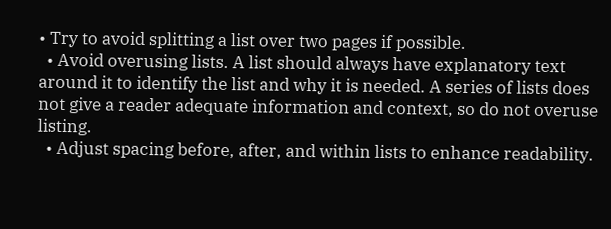• Try to avoid splitting a list over two pages if possible.
  • Avoid overusing lists. A list should always have explanatory text around it to identify the list and why it is needed. A series of lists does not give a reader adequate information and context, so do not overuse listing.
  • Adjust spacing before, after, and within lists to enhance readability.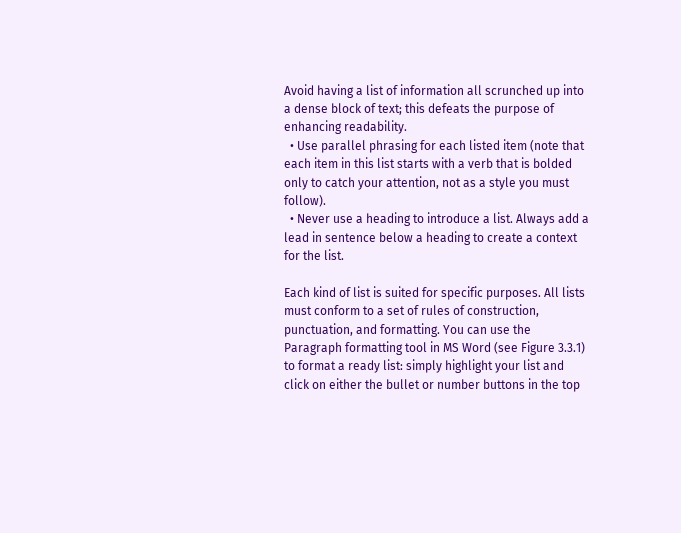Avoid having a list of information all scrunched up into a dense block of text; this defeats the purpose of enhancing readability.
  • Use parallel phrasing for each listed item (note that each item in this list starts with a verb that is bolded only to catch your attention, not as a style you must follow).
  • Never use a heading to introduce a list. Always add a lead in sentence below a heading to create a context for the list.

Each kind of list is suited for specific purposes. All lists must conform to a set of rules of construction, punctuation, and formatting. You can use the Paragraph formatting tool in MS Word (see Figure 3.3.1) to format a ready list: simply highlight your list and click on either the bullet or number buttons in the top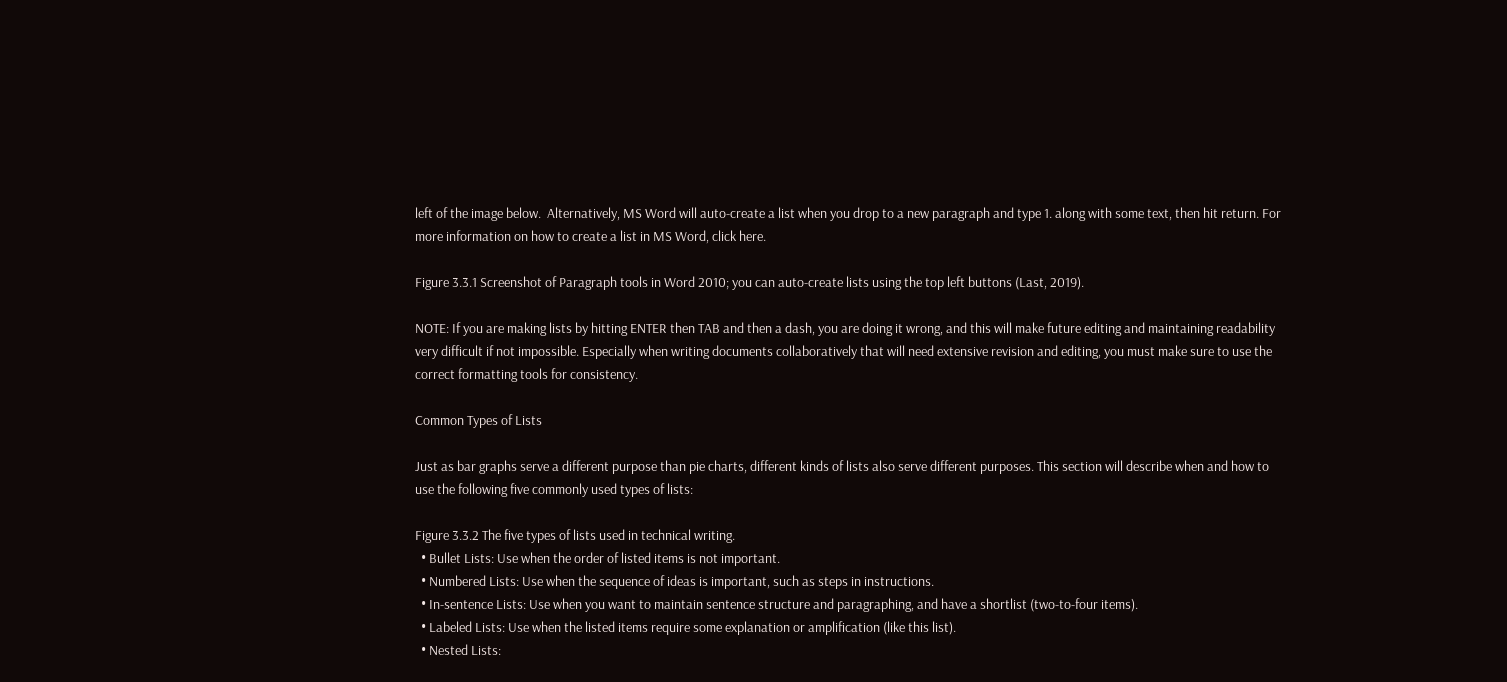left of the image below.  Alternatively, MS Word will auto-create a list when you drop to a new paragraph and type 1. along with some text, then hit return. For more information on how to create a list in MS Word, click here.

Figure 3.3.1 Screenshot of Paragraph tools in Word 2010; you can auto-create lists using the top left buttons (Last, 2019).

NOTE: If you are making lists by hitting ENTER then TAB and then a dash, you are doing it wrong, and this will make future editing and maintaining readability very difficult if not impossible. Especially when writing documents collaboratively that will need extensive revision and editing, you must make sure to use the correct formatting tools for consistency.

Common Types of Lists

Just as bar graphs serve a different purpose than pie charts, different kinds of lists also serve different purposes. This section will describe when and how to use the following five commonly used types of lists:

Figure 3.3.2 The five types of lists used in technical writing.
  • Bullet Lists: Use when the order of listed items is not important.
  • Numbered Lists: Use when the sequence of ideas is important, such as steps in instructions.
  • In-sentence Lists: Use when you want to maintain sentence structure and paragraphing, and have a shortlist (two-to-four items).
  • Labeled Lists: Use when the listed items require some explanation or amplification (like this list).
  • Nested Lists: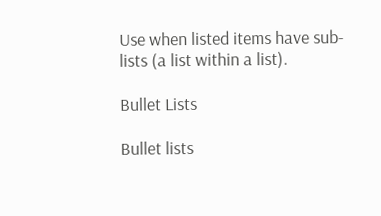Use when listed items have sub-lists (a list within a list).

Bullet Lists

Bullet lists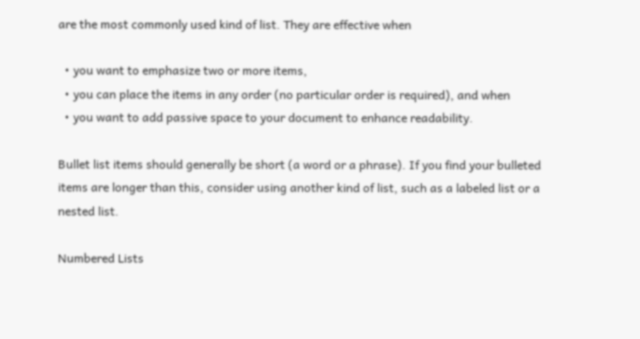are the most commonly used kind of list. They are effective when

  • you want to emphasize two or more items,
  • you can place the items in any order (no particular order is required), and when
  • you want to add passive space to your document to enhance readability.

Bullet list items should generally be short (a word or a phrase). If you find your bulleted items are longer than this, consider using another kind of list, such as a labeled list or a nested list.

Numbered Lists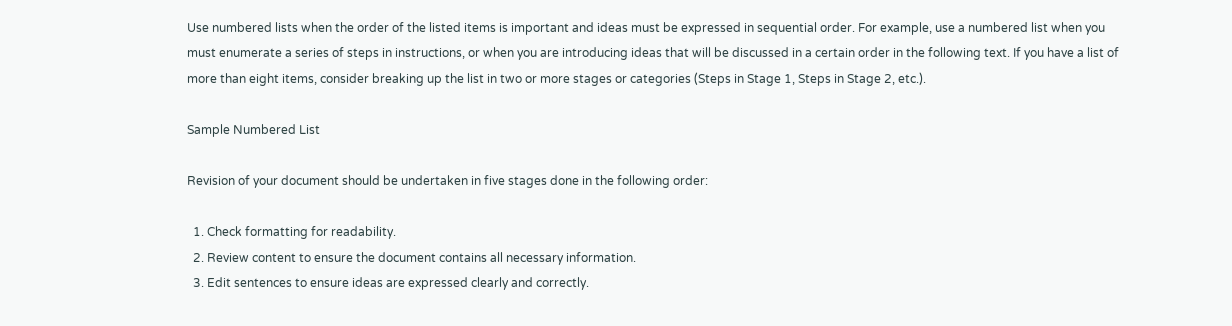Use numbered lists when the order of the listed items is important and ideas must be expressed in sequential order. For example, use a numbered list when you must enumerate a series of steps in instructions, or when you are introducing ideas that will be discussed in a certain order in the following text. If you have a list of more than eight items, consider breaking up the list in two or more stages or categories (Steps in Stage 1, Steps in Stage 2, etc.).

Sample Numbered List

Revision of your document should be undertaken in five stages done in the following order:

  1. Check formatting for readability.
  2. Review content to ensure the document contains all necessary information.
  3. Edit sentences to ensure ideas are expressed clearly and correctly.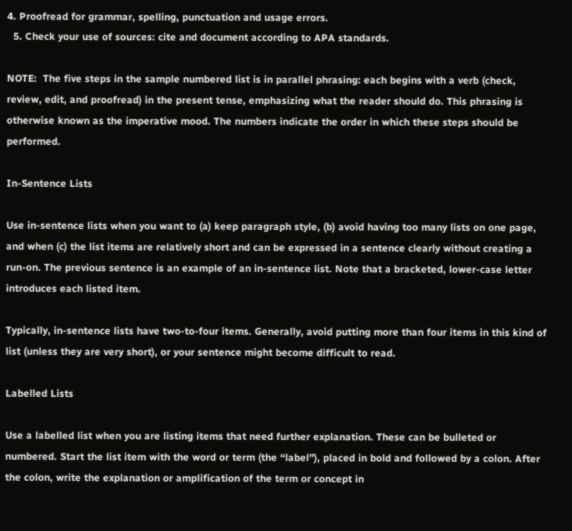4. Proofread for grammar, spelling, punctuation and usage errors.
  5. Check your use of sources: cite and document according to APA standards.

NOTE:  The five steps in the sample numbered list is in parallel phrasing: each begins with a verb (check, review, edit, and proofread) in the present tense, emphasizing what the reader should do. This phrasing is otherwise known as the imperative mood. The numbers indicate the order in which these steps should be performed.

In-Sentence Lists

Use in-sentence lists when you want to (a) keep paragraph style, (b) avoid having too many lists on one page, and when (c) the list items are relatively short and can be expressed in a sentence clearly without creating a run-on. The previous sentence is an example of an in-sentence list. Note that a bracketed, lower-case letter introduces each listed item.

Typically, in-sentence lists have two-to-four items. Generally, avoid putting more than four items in this kind of list (unless they are very short), or your sentence might become difficult to read.

Labelled Lists

Use a labelled list when you are listing items that need further explanation. These can be bulleted or numbered. Start the list item with the word or term (the “label”), placed in bold and followed by a colon. After the colon, write the explanation or amplification of the term or concept in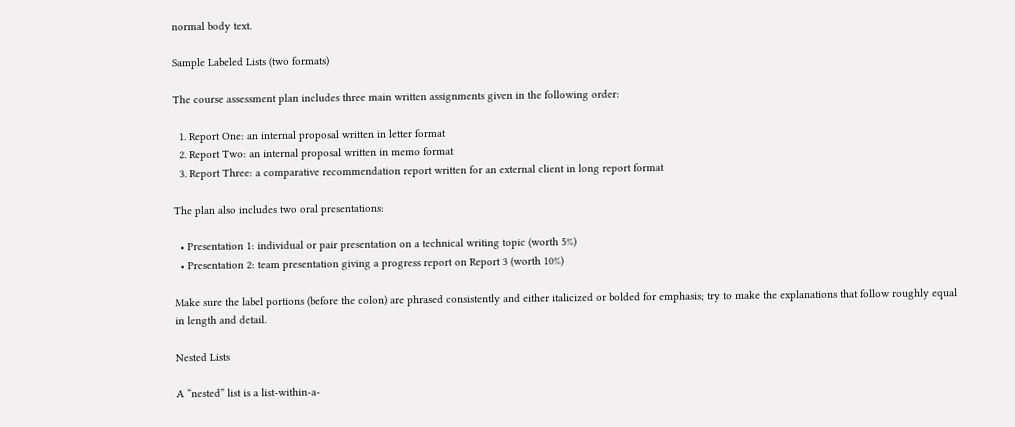normal body text.

Sample Labeled Lists (two formats)

The course assessment plan includes three main written assignments given in the following order:

  1. Report One: an internal proposal written in letter format
  2. Report Two: an internal proposal written in memo format
  3. Report Three: a comparative recommendation report written for an external client in long report format

The plan also includes two oral presentations:

  • Presentation 1: individual or pair presentation on a technical writing topic (worth 5%)
  • Presentation 2: team presentation giving a progress report on Report 3 (worth 10%)

Make sure the label portions (before the colon) are phrased consistently and either italicized or bolded for emphasis; try to make the explanations that follow roughly equal in length and detail.

Nested Lists

A “nested” list is a list-within-a-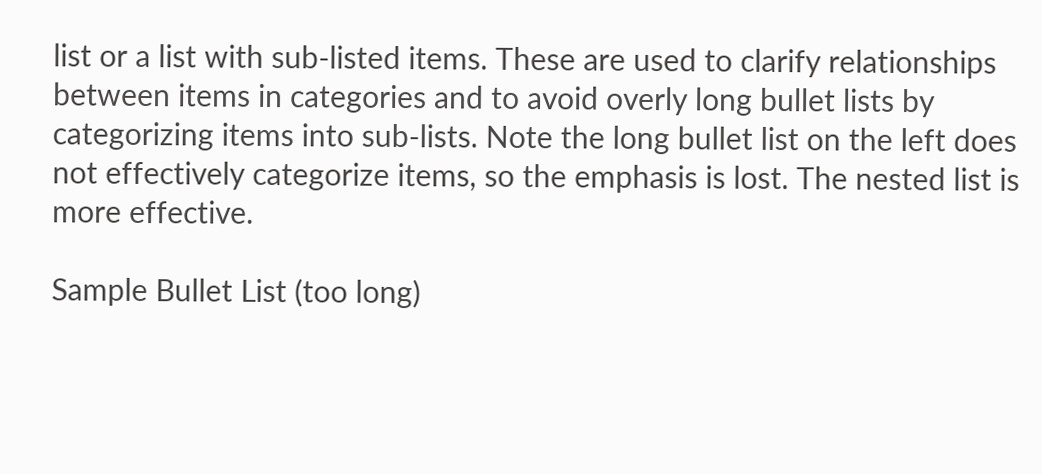list or a list with sub-listed items. These are used to clarify relationships between items in categories and to avoid overly long bullet lists by categorizing items into sub-lists. Note the long bullet list on the left does not effectively categorize items, so the emphasis is lost. The nested list is more effective.

Sample Bullet List (too long)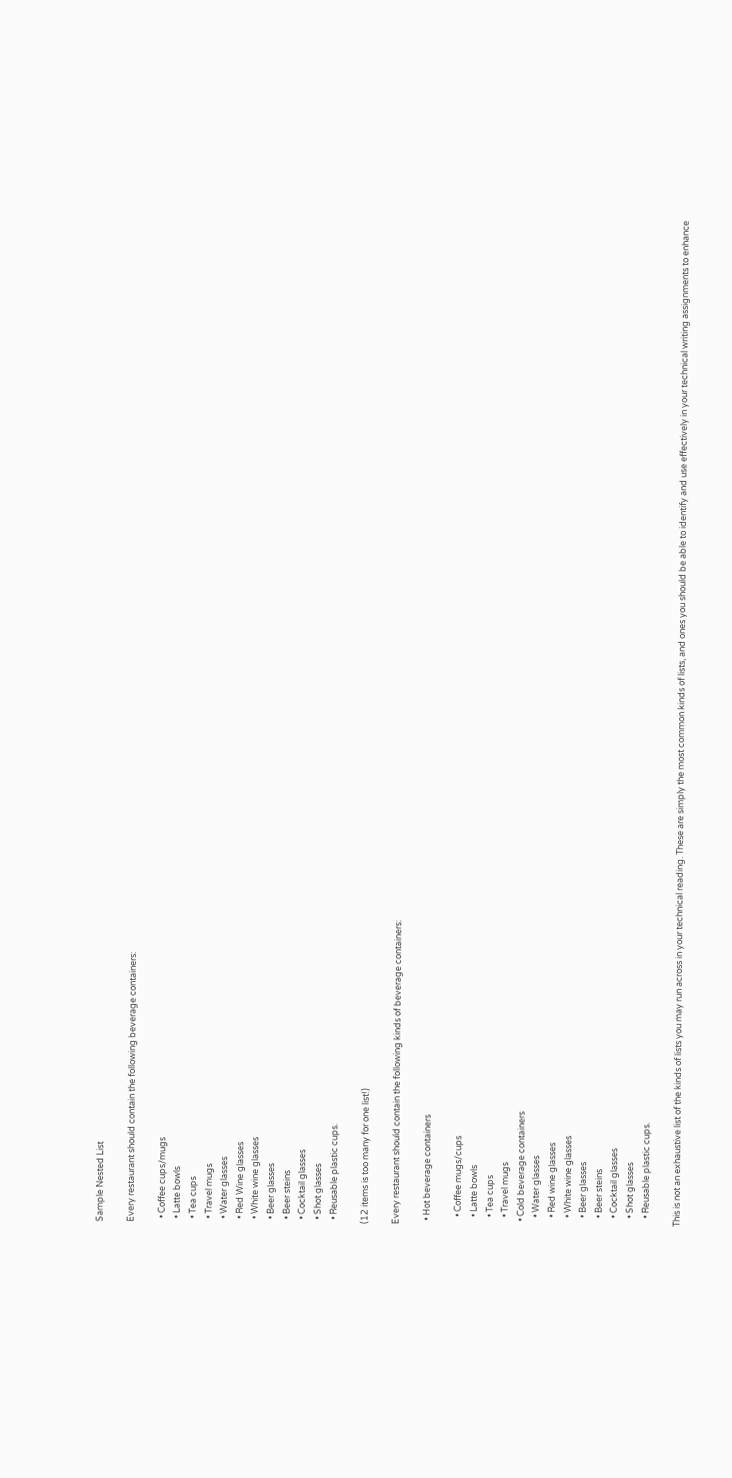Sample Nested List

Every restaurant should contain the following beverage containers:

  • Coffee cups/mugs
  • Latte bowls
  • Tea cups
  • Travel mugs
  • Water glasses
  • Red Wine glasses
  • White wine glasses
  • Beer glasses
  • Beer steins
  • Cocktail glasses
  • Shot glasses
  • Reusable plastic cups.

(12 items is too many for one list!)

Every restaurant should contain the following kinds of beverage containers:

  • Hot beverage containers

    • Coffee mugs/cups
    • Latte bowls
    • Tea cups
    • Travel mugs
  • Cold beverage containers
    • Water glasses
    • Red wine glasses
    • White wine glasses
    • Beer glasses
    • Beer steins
    • Cocktail glasses
    • Shot glasses
    • Reusable plastic cups.

This is not an exhaustive list of the kinds of lists you may run across in your technical reading. These are simply the most common kinds of lists, and ones you should be able to identify and use effectively in your technical writing assignments to enhance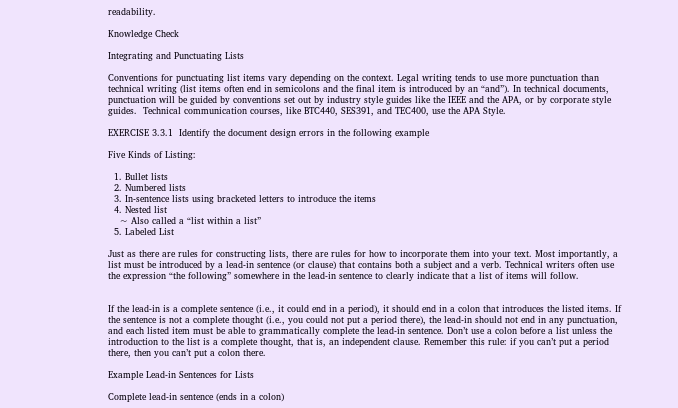readability.

Knowledge Check

Integrating and Punctuating Lists

Conventions for punctuating list items vary depending on the context. Legal writing tends to use more punctuation than technical writing (list items often end in semicolons and the final item is introduced by an “and”). In technical documents, punctuation will be guided by conventions set out by industry style guides like the IEEE and the APA, or by corporate style guides.  Technical communication courses, like BTC440, SES391, and TEC400, use the APA Style.

EXERCISE 3.3.1  Identify the document design errors in the following example

Five Kinds of Listing:

  1. Bullet lists
  2. Numbered lists
  3. In-sentence lists using bracketed letters to introduce the items
  4. Nested list
    ~ Also called a “list within a list”
  5. Labeled List

Just as there are rules for constructing lists, there are rules for how to incorporate them into your text. Most importantly, a list must be introduced by a lead-in sentence (or clause) that contains both a subject and a verb. Technical writers often use the expression “the following” somewhere in the lead-in sentence to clearly indicate that a list of items will follow.


If the lead-in is a complete sentence (i.e., it could end in a period), it should end in a colon that introduces the listed items. If the sentence is not a complete thought (i.e., you could not put a period there), the lead-in should not end in any punctuation, and each listed item must be able to grammatically complete the lead-in sentence. Don’t use a colon before a list unless the introduction to the list is a complete thought, that is, an independent clause. Remember this rule: if you can’t put a period there, then you can’t put a colon there.

Example Lead-in Sentences for Lists

Complete lead-in sentence (ends in a colon)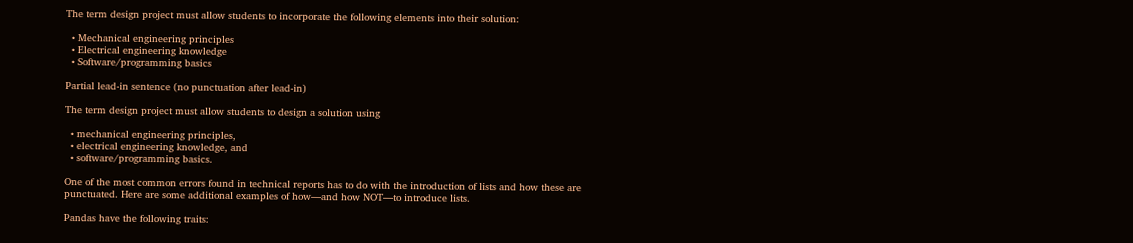The term design project must allow students to incorporate the following elements into their solution:

  • Mechanical engineering principles
  • Electrical engineering knowledge
  • Software/programming basics

Partial lead-in sentence (no punctuation after lead-in)

The term design project must allow students to design a solution using

  • mechanical engineering principles,
  • electrical engineering knowledge, and
  • software/programming basics.

One of the most common errors found in technical reports has to do with the introduction of lists and how these are punctuated. Here are some additional examples of how—and how NOT—to introduce lists.

Pandas have the following traits: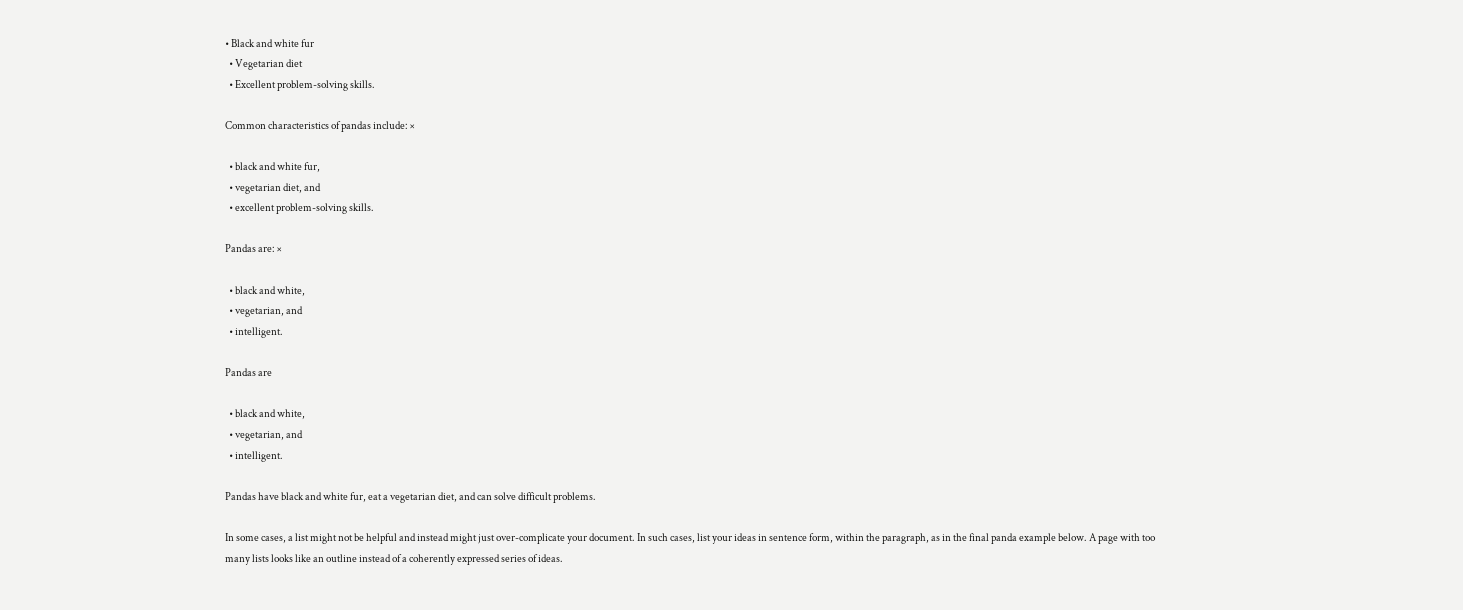• Black and white fur
  • Vegetarian diet
  • Excellent problem-solving skills.

Common characteristics of pandas include: ×

  • black and white fur,
  • vegetarian diet, and
  • excellent problem-solving skills.

Pandas are: ×

  • black and white,
  • vegetarian, and
  • intelligent.

Pandas are

  • black and white,
  • vegetarian, and
  • intelligent.

Pandas have black and white fur, eat a vegetarian diet, and can solve difficult problems.

In some cases, a list might not be helpful and instead might just over-complicate your document. In such cases, list your ideas in sentence form, within the paragraph, as in the final panda example below. A page with too many lists looks like an outline instead of a coherently expressed series of ideas.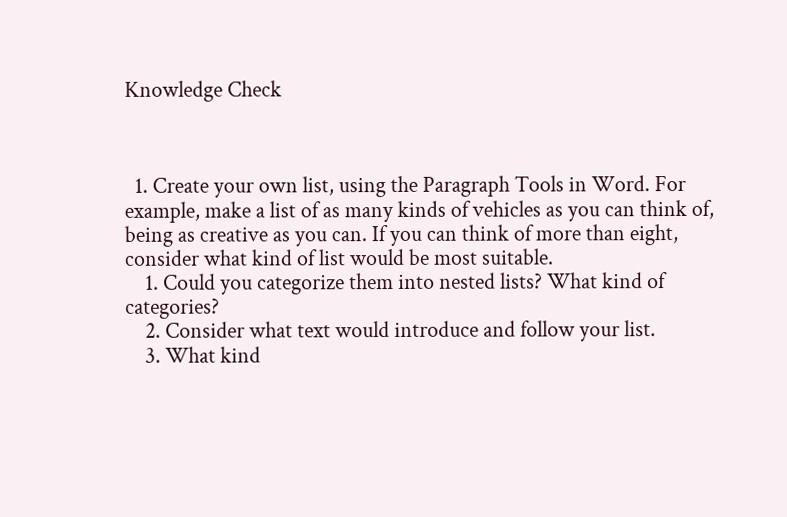Knowledge Check



  1. Create your own list, using the Paragraph Tools in Word. For example, make a list of as many kinds of vehicles as you can think of, being as creative as you can. If you can think of more than eight, consider what kind of list would be most suitable.
    1. Could you categorize them into nested lists? What kind of categories?
    2. Consider what text would introduce and follow your list.
    3. What kind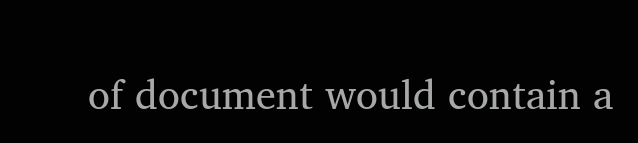of document would contain a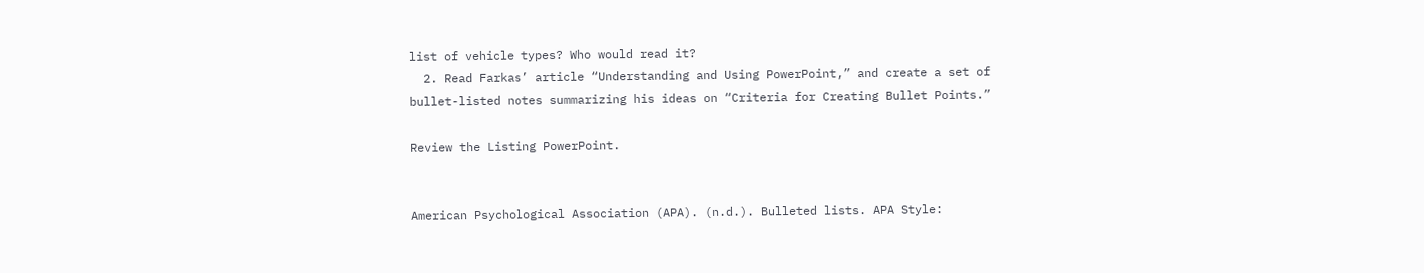list of vehicle types? Who would read it?
  2. Read Farkas’ article “Understanding and Using PowerPoint,” and create a set of bullet-listed notes summarizing his ideas on “Criteria for Creating Bullet Points.”

Review the Listing PowerPoint.


American Psychological Association (APA). (n.d.). Bulleted lists. APA Style: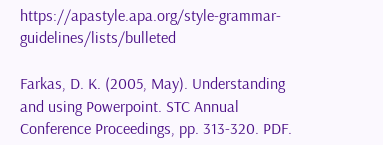https://apastyle.apa.org/style-grammar-guidelines/lists/bulleted

Farkas, D. K. (2005, May). Understanding and using Powerpoint. STC Annual Conference Proceedings, pp. 313-320. PDF.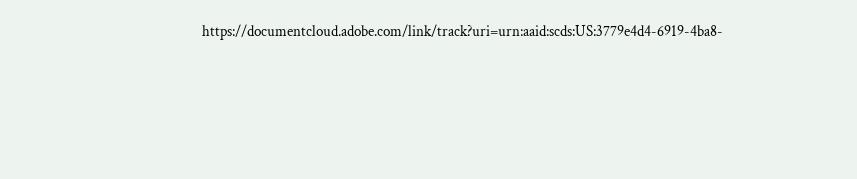https://documentcloud.adobe.com/link/track?uri=urn:aaid:scds:US:3779e4d4-6919-4ba8-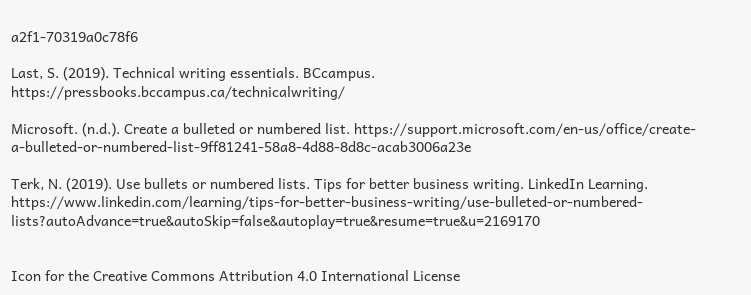a2f1-70319a0c78f6

Last, S. (2019). Technical writing essentials. BCcampus. https://pressbooks.bccampus.ca/technicalwriting/

Microsoft. (n.d.). Create a bulleted or numbered list. https://support.microsoft.com/en-us/office/create-a-bulleted-or-numbered-list-9ff81241-58a8-4d88-8d8c-acab3006a23e

Terk, N. (2019). Use bullets or numbered lists. Tips for better business writing. LinkedIn Learning. https://www.linkedin.com/learning/tips-for-better-business-writing/use-bulleted-or-numbered-lists?autoAdvance=true&autoSkip=false&autoplay=true&resume=true&u=2169170


Icon for the Creative Commons Attribution 4.0 International License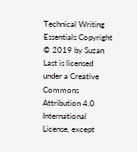Technical Writing Essentials Copyright © 2019 by Suzan Last is licensed under a Creative Commons Attribution 4.0 International License, except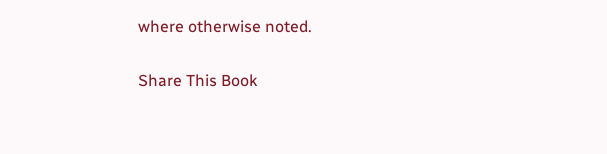where otherwise noted.

Share This Book